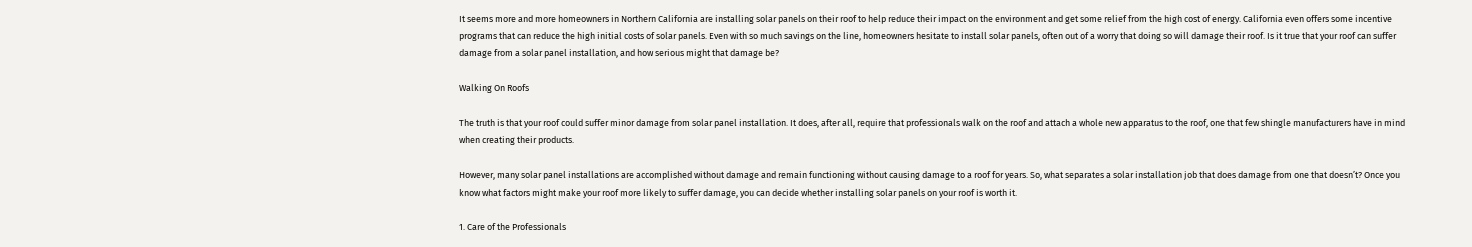It seems more and more homeowners in Northern California are installing solar panels on their roof to help reduce their impact on the environment and get some relief from the high cost of energy. California even offers some incentive programs that can reduce the high initial costs of solar panels. Even with so much savings on the line, homeowners hesitate to install solar panels, often out of a worry that doing so will damage their roof. Is it true that your roof can suffer damage from a solar panel installation, and how serious might that damage be?

Walking On Roofs

The truth is that your roof could suffer minor damage from solar panel installation. It does, after all, require that professionals walk on the roof and attach a whole new apparatus to the roof, one that few shingle manufacturers have in mind when creating their products.

However, many solar panel installations are accomplished without damage and remain functioning without causing damage to a roof for years. So, what separates a solar installation job that does damage from one that doesn’t? Once you know what factors might make your roof more likely to suffer damage, you can decide whether installing solar panels on your roof is worth it.

1. Care of the Professionals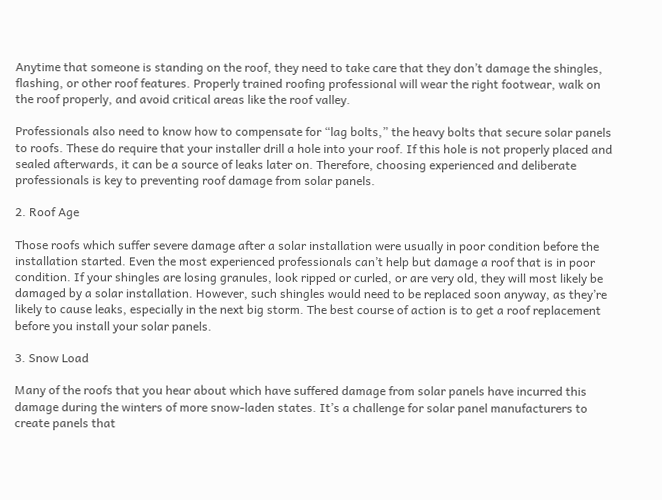Anytime that someone is standing on the roof, they need to take care that they don’t damage the shingles, flashing, or other roof features. Properly trained roofing professional will wear the right footwear, walk on the roof properly, and avoid critical areas like the roof valley.

Professionals also need to know how to compensate for “lag bolts,” the heavy bolts that secure solar panels to roofs. These do require that your installer drill a hole into your roof. If this hole is not properly placed and sealed afterwards, it can be a source of leaks later on. Therefore, choosing experienced and deliberate professionals is key to preventing roof damage from solar panels.

2. Roof Age

Those roofs which suffer severe damage after a solar installation were usually in poor condition before the installation started. Even the most experienced professionals can’t help but damage a roof that is in poor condition. If your shingles are losing granules, look ripped or curled, or are very old, they will most likely be damaged by a solar installation. However, such shingles would need to be replaced soon anyway, as they’re likely to cause leaks, especially in the next big storm. The best course of action is to get a roof replacement before you install your solar panels.

3. Snow Load

Many of the roofs that you hear about which have suffered damage from solar panels have incurred this damage during the winters of more snow-laden states. It’s a challenge for solar panel manufacturers to create panels that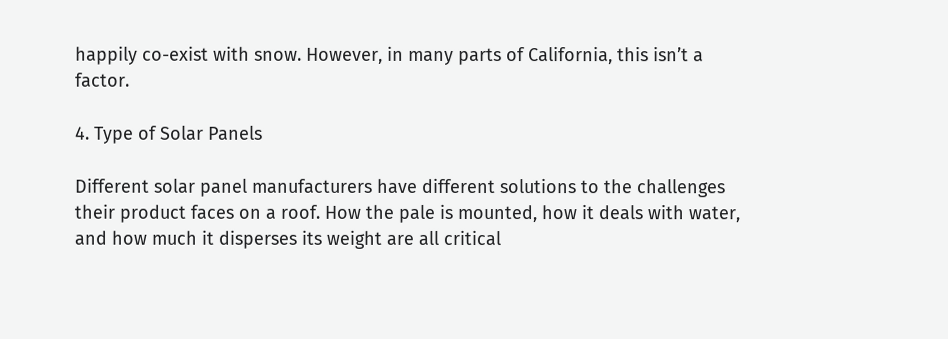happily co-exist with snow. However, in many parts of California, this isn’t a factor.

4. Type of Solar Panels

Different solar panel manufacturers have different solutions to the challenges their product faces on a roof. How the pale is mounted, how it deals with water, and how much it disperses its weight are all critical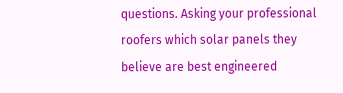questions. Asking your professional roofers which solar panels they believe are best engineered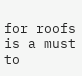for roofs is a must to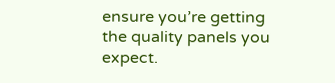ensure you’re getting the quality panels you expect.